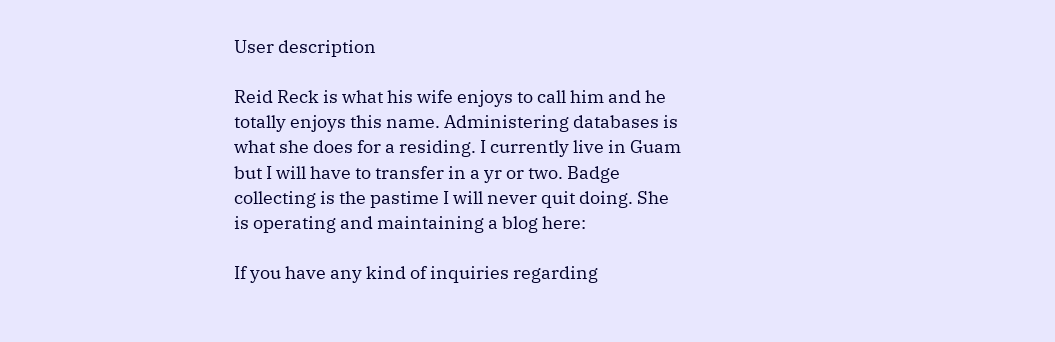User description

Reid Reck is what his wife enjoys to call him and he totally enjoys this name. Administering databases is what she does for a residing. I currently live in Guam but I will have to transfer in a yr or two. Badge collecting is the pastime I will never quit doing. She is operating and maintaining a blog here:

If you have any kind of inquiries regarding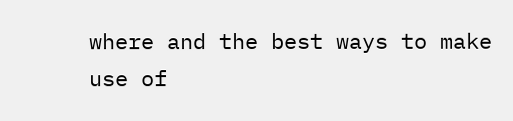where and the best ways to make use of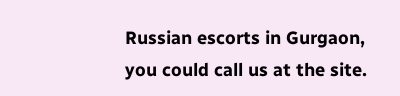Russian escorts in Gurgaon, you could call us at the site.